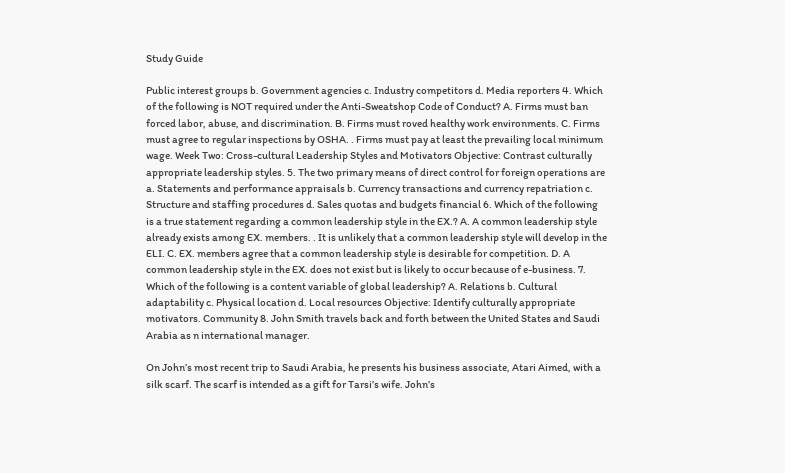Study Guide

Public interest groups b. Government agencies c. Industry competitors d. Media reporters 4. Which of the following is NOT required under the Anti-Sweatshop Code of Conduct? A. Firms must ban forced labor, abuse, and discrimination. B. Firms must roved healthy work environments. C. Firms must agree to regular inspections by OSHA. . Firms must pay at least the prevailing local minimum wage. Week Two: Cross-cultural Leadership Styles and Motivators Objective: Contrast culturally appropriate leadership styles. 5. The two primary means of direct control for foreign operations are a. Statements and performance appraisals b. Currency transactions and currency repatriation c. Structure and staffing procedures d. Sales quotas and budgets financial 6. Which of the following is a true statement regarding a common leadership style in the EX.? A. A common leadership style already exists among EX. members. . It is unlikely that a common leadership style will develop in the ELI. C. EX. members agree that a common leadership style is desirable for competition. D. A common leadership style in the EX. does not exist but is likely to occur because of e-business. 7. Which of the following is a content variable of global leadership? A. Relations b. Cultural adaptability c. Physical location d. Local resources Objective: Identify culturally appropriate motivators. Community 8. John Smith travels back and forth between the United States and Saudi Arabia as n international manager.

On John’s most recent trip to Saudi Arabia, he presents his business associate, Atari Aimed, with a silk scarf. The scarf is intended as a gift for Tarsi’s wife. John’s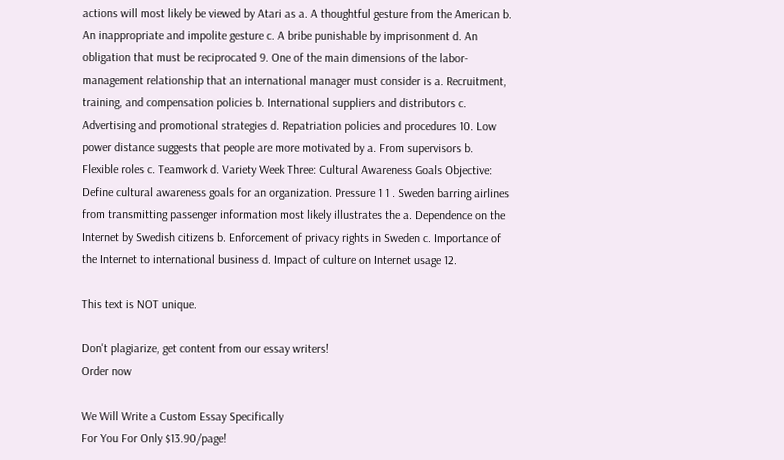actions will most likely be viewed by Atari as a. A thoughtful gesture from the American b. An inappropriate and impolite gesture c. A bribe punishable by imprisonment d. An obligation that must be reciprocated 9. One of the main dimensions of the labor-management relationship that an international manager must consider is a. Recruitment, training, and compensation policies b. International suppliers and distributors c. Advertising and promotional strategies d. Repatriation policies and procedures 10. Low power distance suggests that people are more motivated by a. From supervisors b. Flexible roles c. Teamwork d. Variety Week Three: Cultural Awareness Goals Objective: Define cultural awareness goals for an organization. Pressure 1 1 . Sweden barring airlines from transmitting passenger information most likely illustrates the a. Dependence on the Internet by Swedish citizens b. Enforcement of privacy rights in Sweden c. Importance of the Internet to international business d. Impact of culture on Internet usage 12.

This text is NOT unique.

Don't plagiarize, get content from our essay writers!
Order now

We Will Write a Custom Essay Specifically
For You For Only $13.90/page!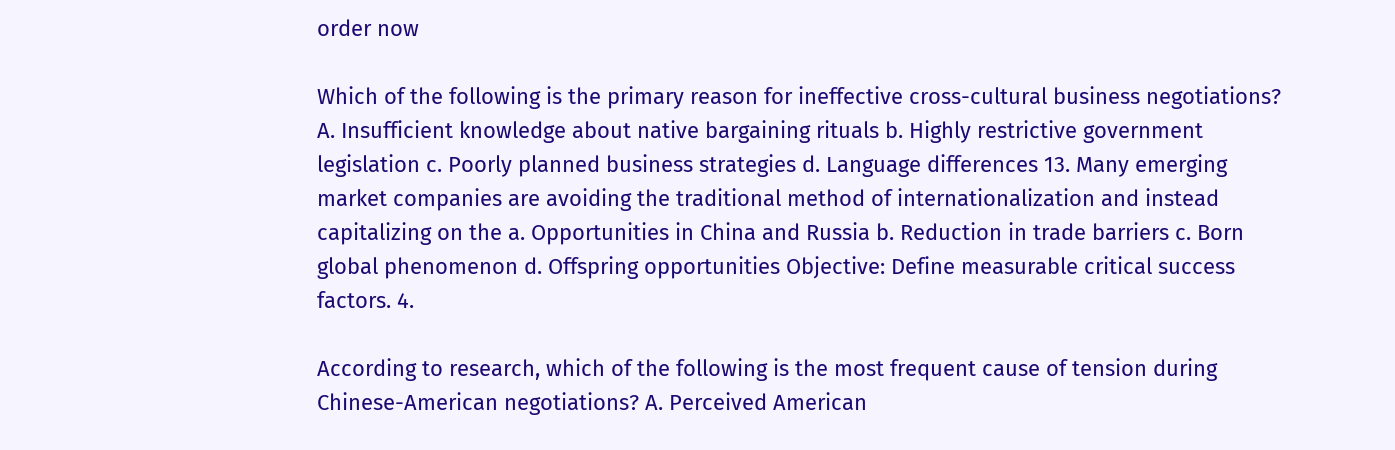order now

Which of the following is the primary reason for ineffective cross-cultural business negotiations? A. Insufficient knowledge about native bargaining rituals b. Highly restrictive government legislation c. Poorly planned business strategies d. Language differences 13. Many emerging market companies are avoiding the traditional method of internationalization and instead capitalizing on the a. Opportunities in China and Russia b. Reduction in trade barriers c. Born global phenomenon d. Offspring opportunities Objective: Define measurable critical success factors. 4.

According to research, which of the following is the most frequent cause of tension during Chinese-American negotiations? A. Perceived American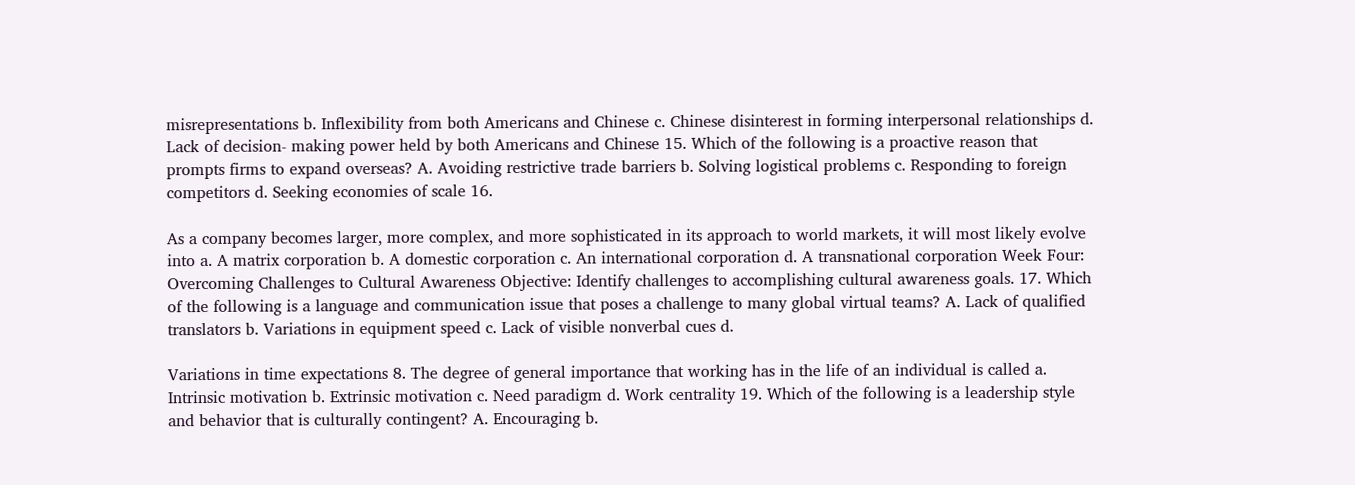misrepresentations b. Inflexibility from both Americans and Chinese c. Chinese disinterest in forming interpersonal relationships d. Lack of decision- making power held by both Americans and Chinese 15. Which of the following is a proactive reason that prompts firms to expand overseas? A. Avoiding restrictive trade barriers b. Solving logistical problems c. Responding to foreign competitors d. Seeking economies of scale 16.

As a company becomes larger, more complex, and more sophisticated in its approach to world markets, it will most likely evolve into a. A matrix corporation b. A domestic corporation c. An international corporation d. A transnational corporation Week Four: Overcoming Challenges to Cultural Awareness Objective: Identify challenges to accomplishing cultural awareness goals. 17. Which of the following is a language and communication issue that poses a challenge to many global virtual teams? A. Lack of qualified translators b. Variations in equipment speed c. Lack of visible nonverbal cues d.

Variations in time expectations 8. The degree of general importance that working has in the life of an individual is called a. Intrinsic motivation b. Extrinsic motivation c. Need paradigm d. Work centrality 19. Which of the following is a leadership style and behavior that is culturally contingent? A. Encouraging b.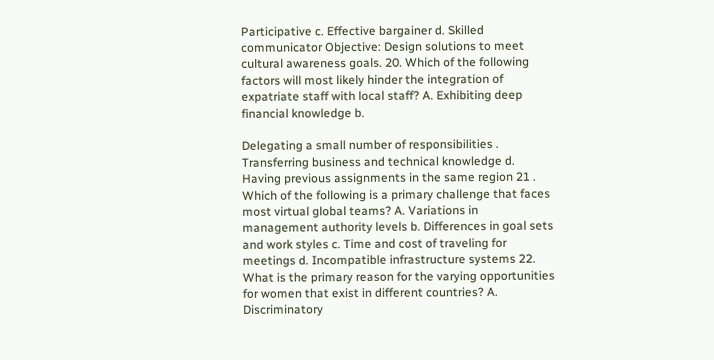Participative c. Effective bargainer d. Skilled communicator Objective: Design solutions to meet cultural awareness goals. 20. Which of the following factors will most likely hinder the integration of expatriate staff with local staff? A. Exhibiting deep financial knowledge b.

Delegating a small number of responsibilities . Transferring business and technical knowledge d. Having previous assignments in the same region 21 . Which of the following is a primary challenge that faces most virtual global teams? A. Variations in management authority levels b. Differences in goal sets and work styles c. Time and cost of traveling for meetings d. Incompatible infrastructure systems 22. What is the primary reason for the varying opportunities for women that exist in different countries? A. Discriminatory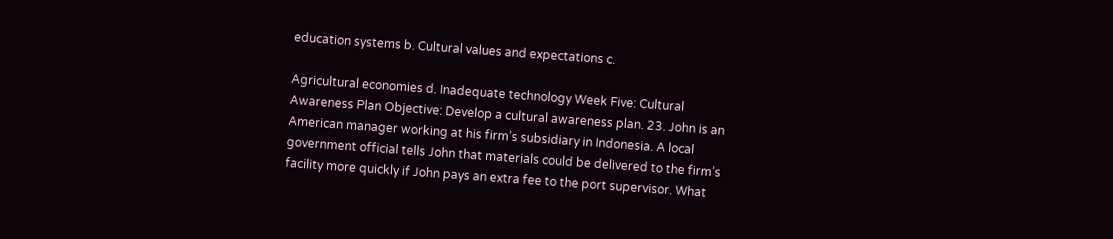education systems b. Cultural values and expectations c.

Agricultural economies d. Inadequate technology Week Five: Cultural Awareness Plan Objective: Develop a cultural awareness plan. 23. John is an American manager working at his firm’s subsidiary in Indonesia. A local government official tells John that materials could be delivered to the firm’s facility more quickly if John pays an extra fee to the port supervisor. What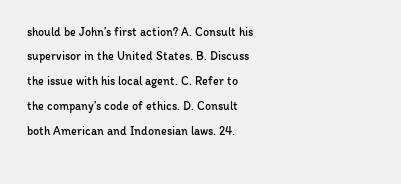should be John’s first action? A. Consult his supervisor in the United States. B. Discuss the issue with his local agent. C. Refer to the company’s code of ethics. D. Consult both American and Indonesian laws. 24.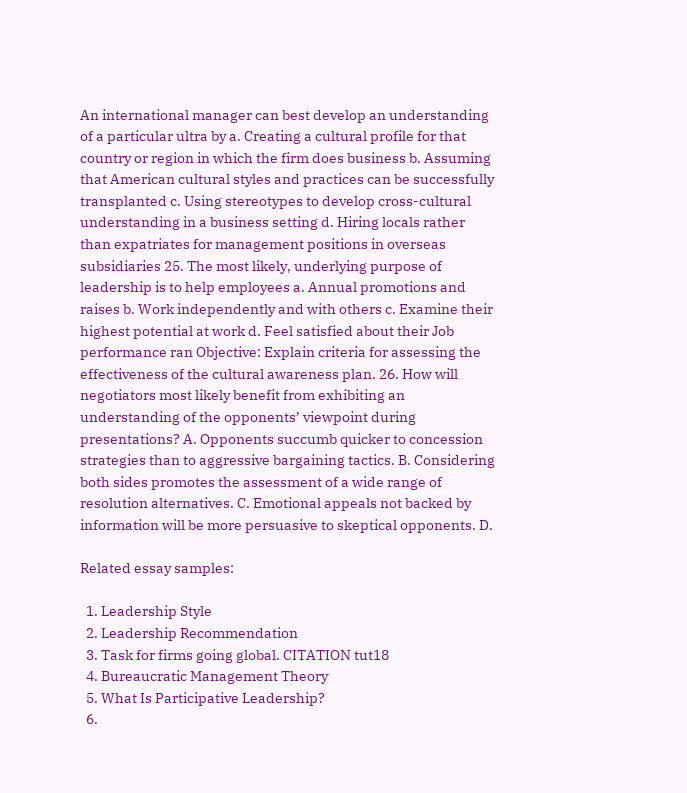An international manager can best develop an understanding of a particular ultra by a. Creating a cultural profile for that country or region in which the firm does business b. Assuming that American cultural styles and practices can be successfully transplanted c. Using stereotypes to develop cross-cultural understanding in a business setting d. Hiring locals rather than expatriates for management positions in overseas subsidiaries 25. The most likely, underlying purpose of leadership is to help employees a. Annual promotions and raises b. Work independently and with others c. Examine their highest potential at work d. Feel satisfied about their Job performance ran Objective: Explain criteria for assessing the effectiveness of the cultural awareness plan. 26. How will negotiators most likely benefit from exhibiting an understanding of the opponents’ viewpoint during presentations? A. Opponents succumb quicker to concession strategies than to aggressive bargaining tactics. B. Considering both sides promotes the assessment of a wide range of resolution alternatives. C. Emotional appeals not backed by information will be more persuasive to skeptical opponents. D.

Related essay samples:

  1. Leadership Style
  2. Leadership Recommendation
  3. Task for firms going global. CITATION tut18
  4. Bureaucratic Management Theory
  5. What Is Participative Leadership?
  6.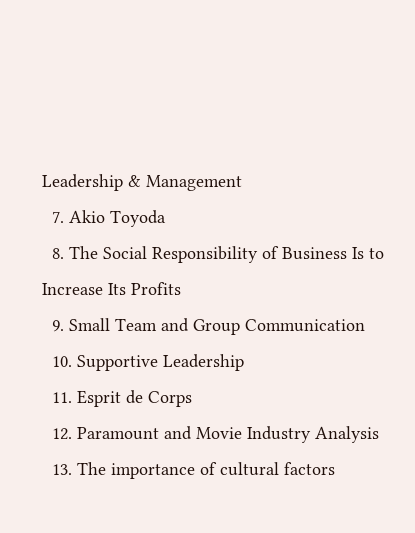Leadership & Management
  7. Akio Toyoda
  8. The Social Responsibility of Business Is to Increase Its Profits
  9. Small Team and Group Communication
  10. Supportive Leadership
  11. Esprit de Corps
  12. Paramount and Movie Industry Analysis
  13. The importance of cultural factors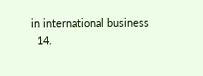in international business
  14.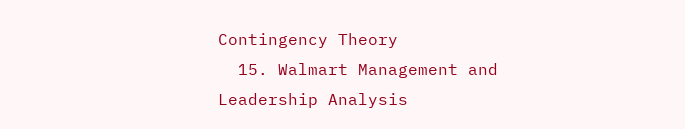Contingency Theory
  15. Walmart Management and Leadership Analysis